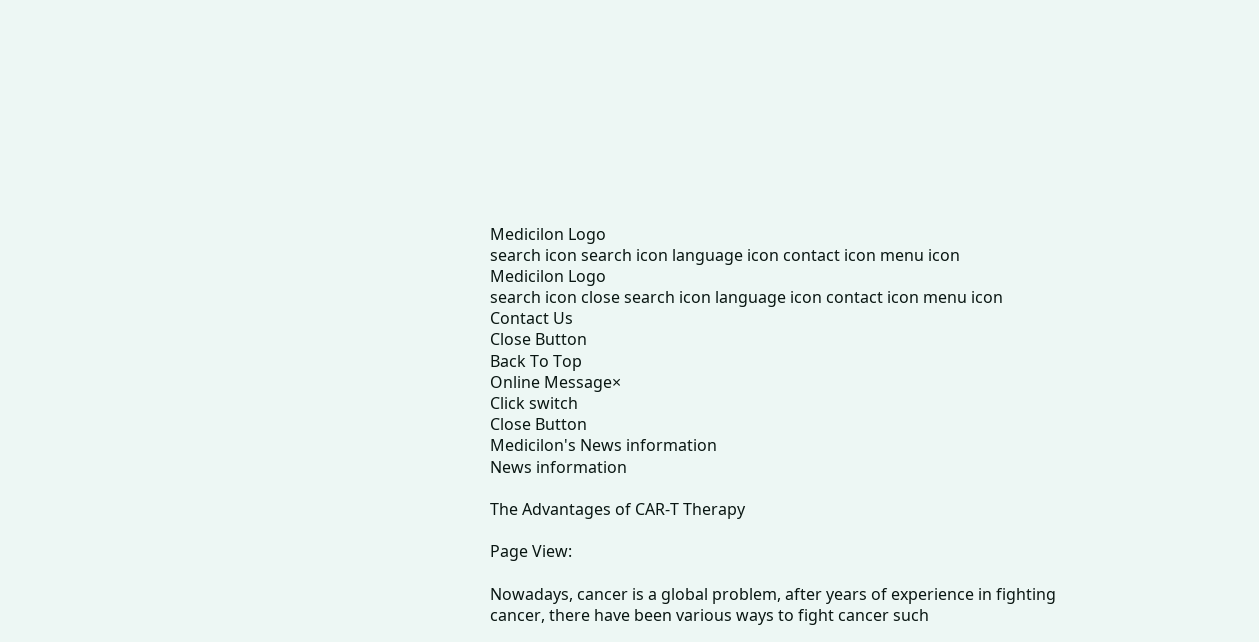Medicilon Logo
search icon search icon language icon contact icon menu icon
Medicilon Logo
search icon close search icon language icon contact icon menu icon
Contact Us
Close Button
Back To Top
Online Message×
Click switch
Close Button
Medicilon's News information
News information

The Advantages of CAR-T Therapy

Page View:

Nowadays, cancer is a global problem, after years of experience in fighting cancer, there have been various ways to fight cancer such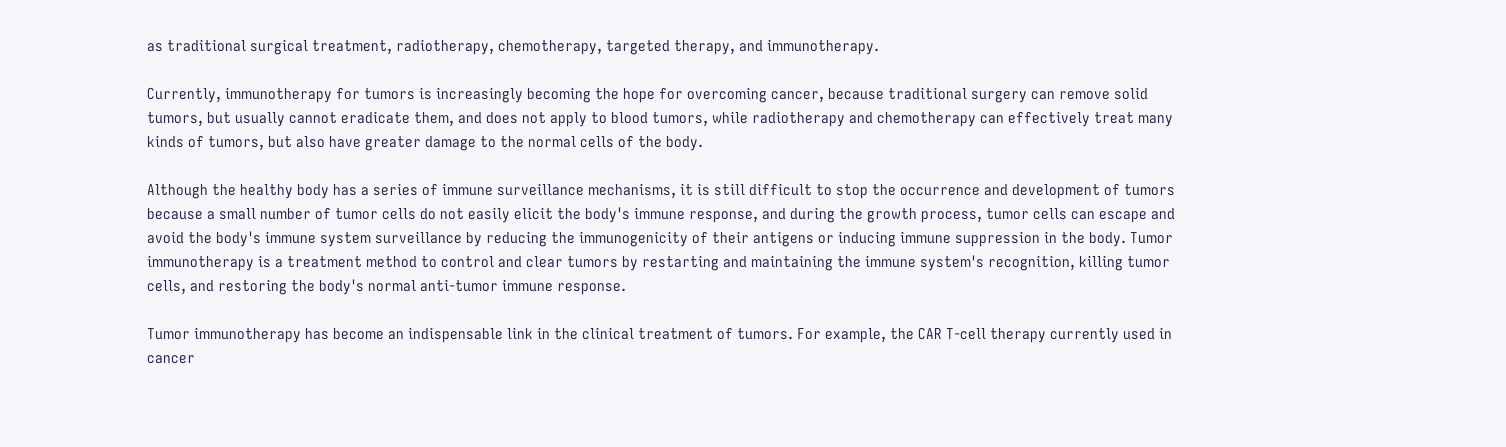as traditional surgical treatment, radiotherapy, chemotherapy, targeted therapy, and immunotherapy.

Currently, immunotherapy for tumors is increasingly becoming the hope for overcoming cancer, because traditional surgery can remove solid tumors, but usually cannot eradicate them, and does not apply to blood tumors, while radiotherapy and chemotherapy can effectively treat many kinds of tumors, but also have greater damage to the normal cells of the body.

Although the healthy body has a series of immune surveillance mechanisms, it is still difficult to stop the occurrence and development of tumors because a small number of tumor cells do not easily elicit the body's immune response, and during the growth process, tumor cells can escape and avoid the body's immune system surveillance by reducing the immunogenicity of their antigens or inducing immune suppression in the body. Tumor immunotherapy is a treatment method to control and clear tumors by restarting and maintaining the immune system's recognition, killing tumor cells, and restoring the body's normal anti-tumor immune response.

Tumor immunotherapy has become an indispensable link in the clinical treatment of tumors. For example, the CAR T-cell therapy currently used in cancer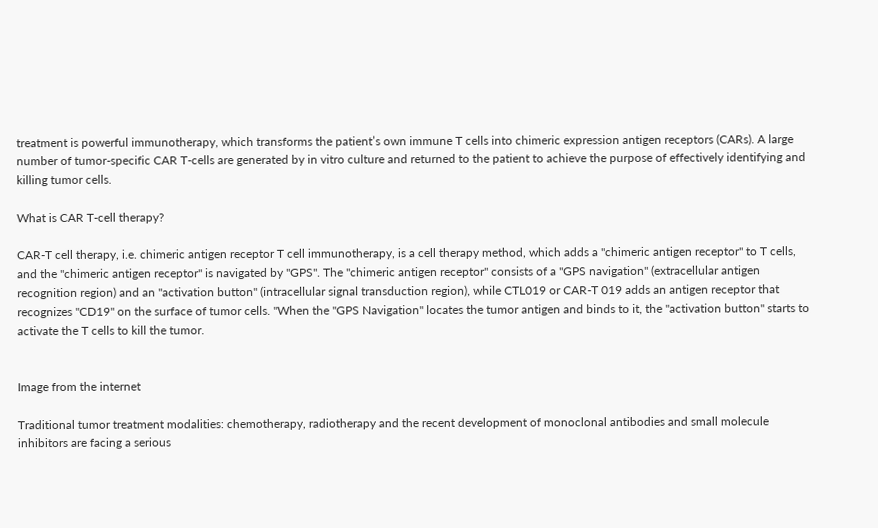treatment is powerful immunotherapy, which transforms the patient’s own immune T cells into chimeric expression antigen receptors (CARs). A large number of tumor-specific CAR T-cells are generated by in vitro culture and returned to the patient to achieve the purpose of effectively identifying and killing tumor cells.

What is CAR T-cell therapy?

CAR-T cell therapy, i.e. chimeric antigen receptor T cell immunotherapy, is a cell therapy method, which adds a "chimeric antigen receptor" to T cells, and the "chimeric antigen receptor" is navigated by "GPS". The "chimeric antigen receptor" consists of a "GPS navigation" (extracellular antigen recognition region) and an "activation button" (intracellular signal transduction region), while CTL019 or CAR-T 019 adds an antigen receptor that recognizes "CD19" on the surface of tumor cells. "When the "GPS Navigation" locates the tumor antigen and binds to it, the "activation button" starts to activate the T cells to kill the tumor.


Image from the internet

Traditional tumor treatment modalities: chemotherapy, radiotherapy and the recent development of monoclonal antibodies and small molecule inhibitors are facing a serious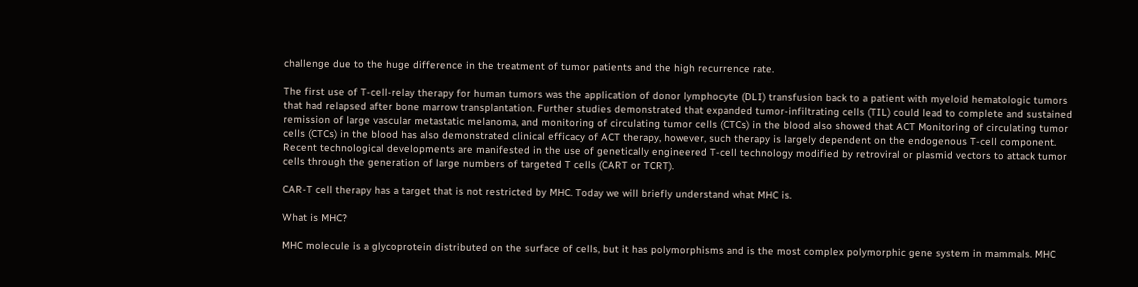challenge due to the huge difference in the treatment of tumor patients and the high recurrence rate.

The first use of T-cell-relay therapy for human tumors was the application of donor lymphocyte (DLI) transfusion back to a patient with myeloid hematologic tumors that had relapsed after bone marrow transplantation. Further studies demonstrated that expanded tumor-infiltrating cells (TIL) could lead to complete and sustained remission of large vascular metastatic melanoma, and monitoring of circulating tumor cells (CTCs) in the blood also showed that ACT Monitoring of circulating tumor cells (CTCs) in the blood has also demonstrated clinical efficacy of ACT therapy, however, such therapy is largely dependent on the endogenous T-cell component. Recent technological developments are manifested in the use of genetically engineered T-cell technology modified by retroviral or plasmid vectors to attack tumor cells through the generation of large numbers of targeted T cells (CART or TCRT).

CAR-T cell therapy has a target that is not restricted by MHC. Today we will briefly understand what MHC is.

What is MHC?

MHC molecule is a glycoprotein distributed on the surface of cells, but it has polymorphisms and is the most complex polymorphic gene system in mammals. MHC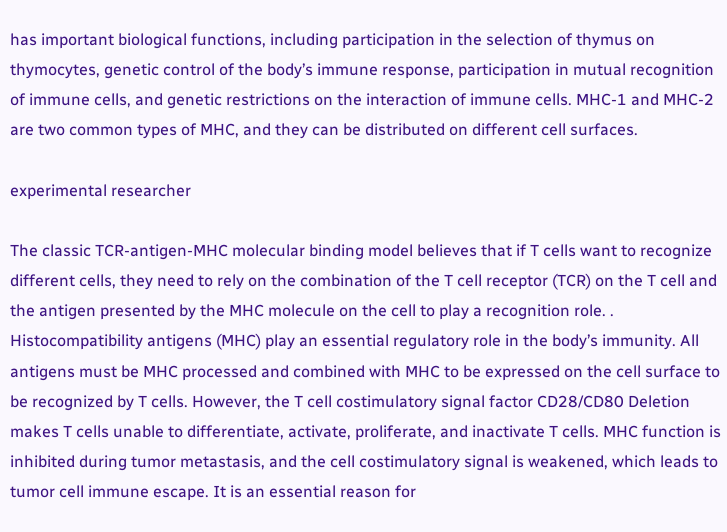has important biological functions, including participation in the selection of thymus on thymocytes, genetic control of the body’s immune response, participation in mutual recognition of immune cells, and genetic restrictions on the interaction of immune cells. MHC-1 and MHC-2 are two common types of MHC, and they can be distributed on different cell surfaces.

experimental researcher

The classic TCR-antigen-MHC molecular binding model believes that if T cells want to recognize different cells, they need to rely on the combination of the T cell receptor (TCR) on the T cell and the antigen presented by the MHC molecule on the cell to play a recognition role. . Histocompatibility antigens (MHC) play an essential regulatory role in the body’s immunity. All antigens must be MHC processed and combined with MHC to be expressed on the cell surface to be recognized by T cells. However, the T cell costimulatory signal factor CD28/CD80 Deletion makes T cells unable to differentiate, activate, proliferate, and inactivate T cells. MHC function is inhibited during tumor metastasis, and the cell costimulatory signal is weakened, which leads to tumor cell immune escape. It is an essential reason for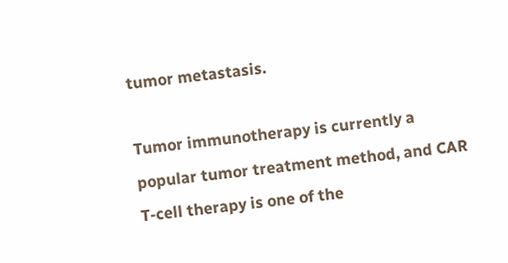tumor metastasis.

Tumor immunotherapy is currently a popular tumor treatment method, and CAR T-cell therapy is one of the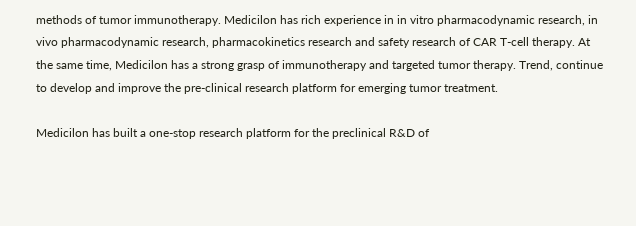methods of tumor immunotherapy. Medicilon has rich experience in in vitro pharmacodynamic research, in vivo pharmacodynamic research, pharmacokinetics research and safety research of CAR T-cell therapy. At the same time, Medicilon has a strong grasp of immunotherapy and targeted tumor therapy. Trend, continue to develop and improve the pre-clinical research platform for emerging tumor treatment.

Medicilon has built a one-stop research platform for the preclinical R&D of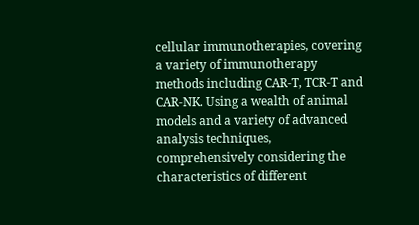cellular immunotherapies, covering a variety of immunotherapy methods including CAR-T, TCR-T and CAR-NK. Using a wealth of animal models and a variety of advanced analysis techniques, comprehensively considering the characteristics of different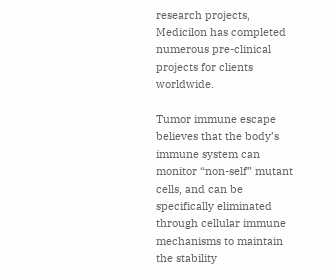research projects, Medicilon has completed numerous pre-clinical projects for clients worldwide.

Tumor immune escape believes that the body’s immune system can monitor “non-self” mutant cells, and can be specifically eliminated through cellular immune mechanisms to maintain the stability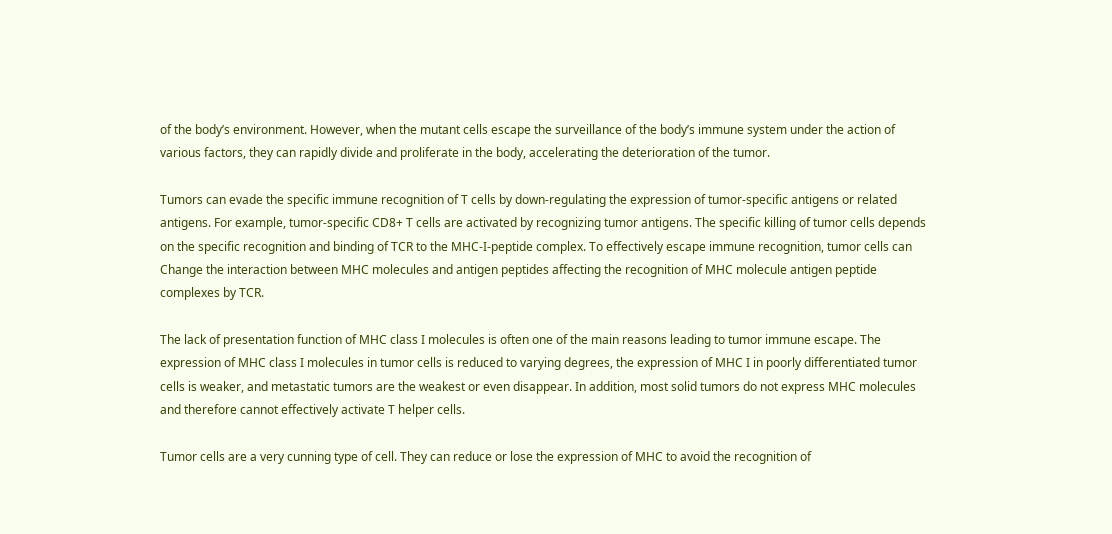of the body’s environment. However, when the mutant cells escape the surveillance of the body’s immune system under the action of various factors, they can rapidly divide and proliferate in the body, accelerating the deterioration of the tumor.

Tumors can evade the specific immune recognition of T cells by down-regulating the expression of tumor-specific antigens or related antigens. For example, tumor-specific CD8+ T cells are activated by recognizing tumor antigens. The specific killing of tumor cells depends on the specific recognition and binding of TCR to the MHC-I-peptide complex. To effectively escape immune recognition, tumor cells can Change the interaction between MHC molecules and antigen peptides affecting the recognition of MHC molecule antigen peptide complexes by TCR.

The lack of presentation function of MHC class I molecules is often one of the main reasons leading to tumor immune escape. The expression of MHC class I molecules in tumor cells is reduced to varying degrees, the expression of MHC I in poorly differentiated tumor cells is weaker, and metastatic tumors are the weakest or even disappear. In addition, most solid tumors do not express MHC molecules and therefore cannot effectively activate T helper cells.

Tumor cells are a very cunning type of cell. They can reduce or lose the expression of MHC to avoid the recognition of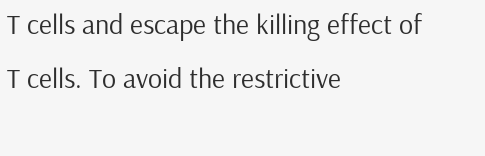T cells and escape the killing effect of T cells. To avoid the restrictive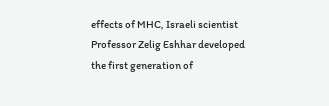effects of MHC, Israeli scientist Professor Zelig Eshhar developed the first generation of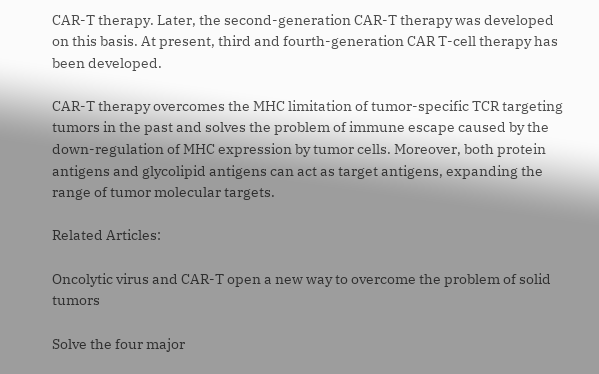CAR-T therapy. Later, the second-generation CAR-T therapy was developed on this basis. At present, third and fourth-generation CAR T-cell therapy has been developed.

CAR-T therapy overcomes the MHC limitation of tumor-specific TCR targeting tumors in the past and solves the problem of immune escape caused by the down-regulation of MHC expression by tumor cells. Moreover, both protein antigens and glycolipid antigens can act as target antigens, expanding the range of tumor molecular targets.

Related Articles:

Oncolytic virus and CAR-T open a new way to overcome the problem of solid tumors

Solve the four major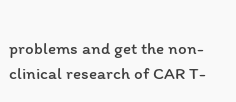problems and get the non-clinical research of CAR T-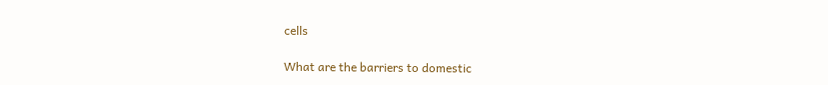cells

What are the barriers to domestic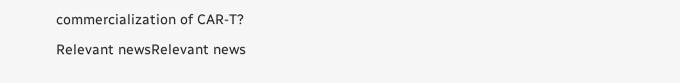commercialization of CAR-T?

Relevant newsRelevant news